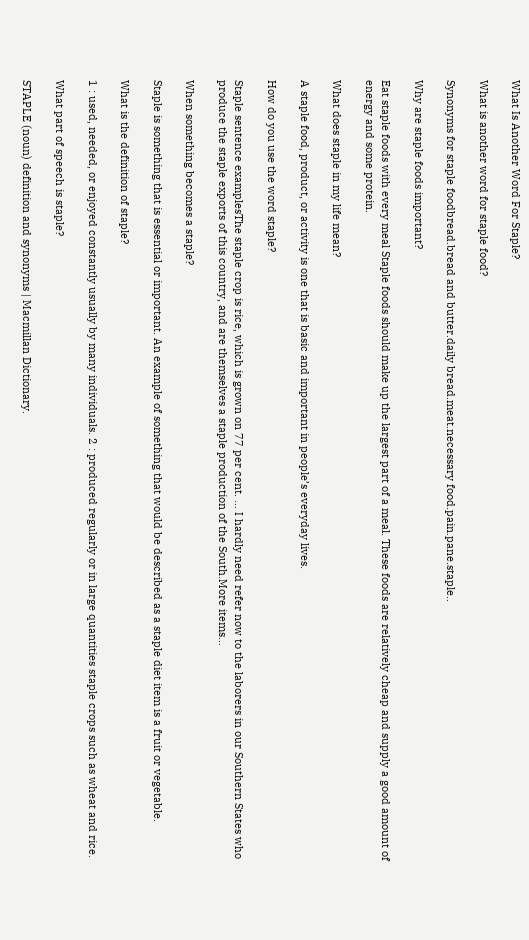What Is Another Word For Staple?

What is another word for staple food?

Synonyms for staple foodbread.bread and butter.daily bread.meat.necessary food.pain.pane.staple..

Why are staple foods important?

Eat staple foods with every meal Staple foods should make up the largest part of a meal. These foods are relatively cheap and supply a good amount of energy and some protein.

What does staple in my life mean?

A staple food, product, or activity is one that is basic and important in people’s everyday lives.

How do you use the word staple?

Staple sentence examplesThe staple crop is rice, which is grown on 77 per cent. … I hardly need refer now to the laborers in our Southern States who produce the staple exports of this country, and are themselves a staple production of the South.More items…

When something becomes a staple?

Staple is something that is essential or important. An example of something that would be described as a staple diet item is a fruit or vegetable.

What is the definition of staple?

1 : used, needed, or enjoyed constantly usually by many individuals. 2 : produced regularly or in large quantities staple crops such as wheat and rice.

What part of speech is staple?

STAPLE (noun) definition and synonyms | Macmillan Dictionary.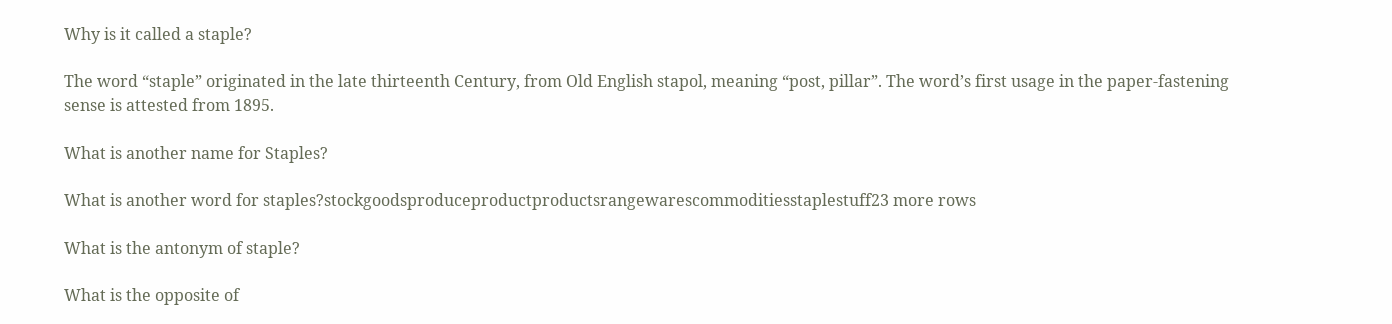Why is it called a staple?

The word “staple” originated in the late thirteenth Century, from Old English stapol, meaning “post, pillar”. The word’s first usage in the paper-fastening sense is attested from 1895.

What is another name for Staples?

What is another word for staples?stockgoodsproduceproductproductsrangewarescommoditiesstaplestuff23 more rows

What is the antonym of staple?

What is the opposite of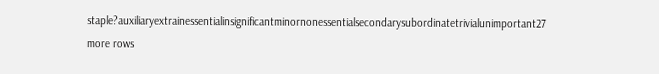staple?auxiliaryextrainessentialinsignificantminornonessentialsecondarysubordinatetrivialunimportant27 more rows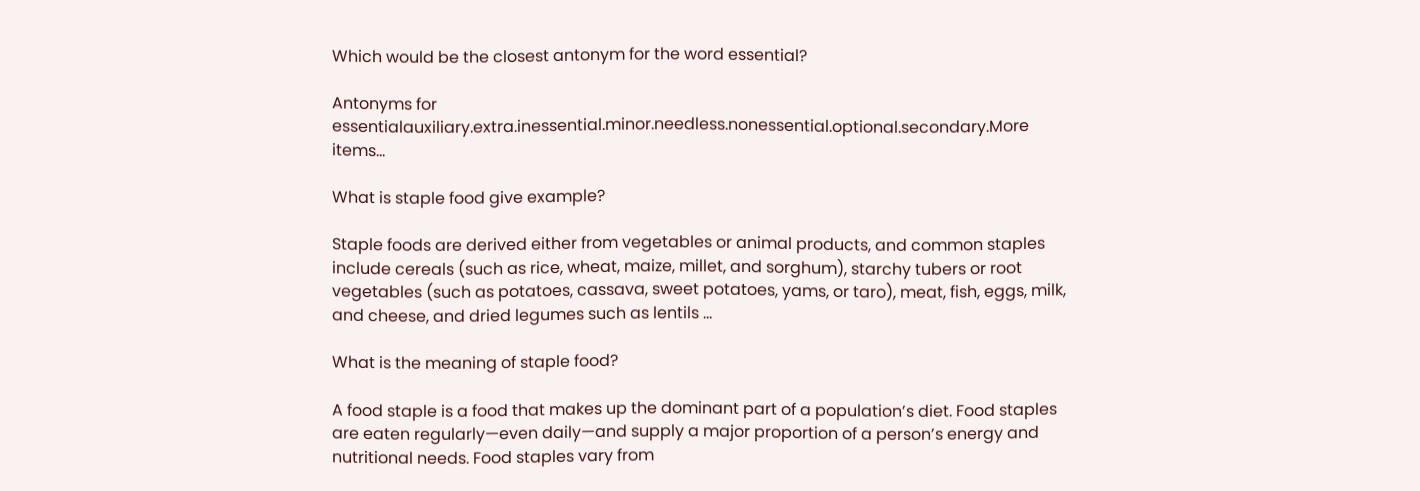Which would be the closest antonym for the word essential?

Antonyms for essentialauxiliary.extra.inessential.minor.needless.nonessential.optional.secondary.More items…

What is staple food give example?

Staple foods are derived either from vegetables or animal products, and common staples include cereals (such as rice, wheat, maize, millet, and sorghum), starchy tubers or root vegetables (such as potatoes, cassava, sweet potatoes, yams, or taro), meat, fish, eggs, milk, and cheese, and dried legumes such as lentils …

What is the meaning of staple food?

A food staple is a food that makes up the dominant part of a population’s diet. Food staples are eaten regularly—even daily—and supply a major proportion of a person’s energy and nutritional needs. Food staples vary from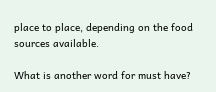place to place, depending on the food sources available.

What is another word for must have?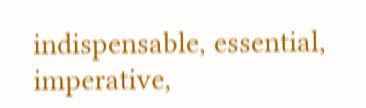indispensable, essential, imperative,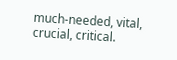much-needed, vital, crucial, critical.